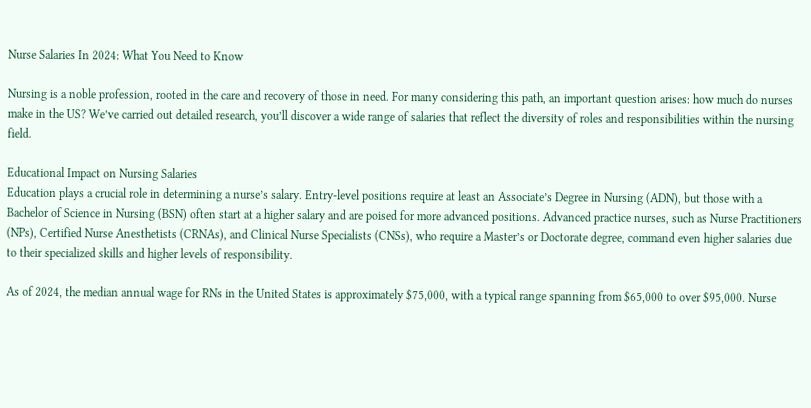Nurse Salaries In 2024: What You Need to Know

Nursing is a noble profession, rooted in the care and recovery of those in need. For many considering this path, an important question arises: how much do nurses make in the US? We’ve carried out detailed research, you’ll discover a wide range of salaries that reflect the diversity of roles and responsibilities within the nursing field.

Educational Impact on Nursing Salaries
Education plays a crucial role in determining a nurse’s salary. Entry-level positions require at least an Associate’s Degree in Nursing (ADN), but those with a Bachelor of Science in Nursing (BSN) often start at a higher salary and are poised for more advanced positions. Advanced practice nurses, such as Nurse Practitioners (NPs), Certified Nurse Anesthetists (CRNAs), and Clinical Nurse Specialists (CNSs), who require a Master’s or Doctorate degree, command even higher salaries due to their specialized skills and higher levels of responsibility.

As of 2024, the median annual wage for RNs in the United States is approximately $75,000, with a typical range spanning from $65,000 to over $95,000. Nurse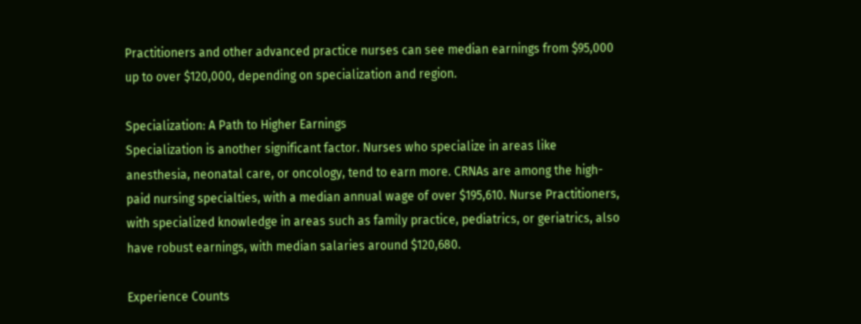Practitioners and other advanced practice nurses can see median earnings from $95,000 up to over $120,000, depending on specialization and region.

Specialization: A Path to Higher Earnings
Specialization is another significant factor. Nurses who specialize in areas like anesthesia, neonatal care, or oncology, tend to earn more. CRNAs are among the high-paid nursing specialties, with a median annual wage of over $195,610. Nurse Practitioners, with specialized knowledge in areas such as family practice, pediatrics, or geriatrics, also have robust earnings, with median salaries around $120,680.

Experience Counts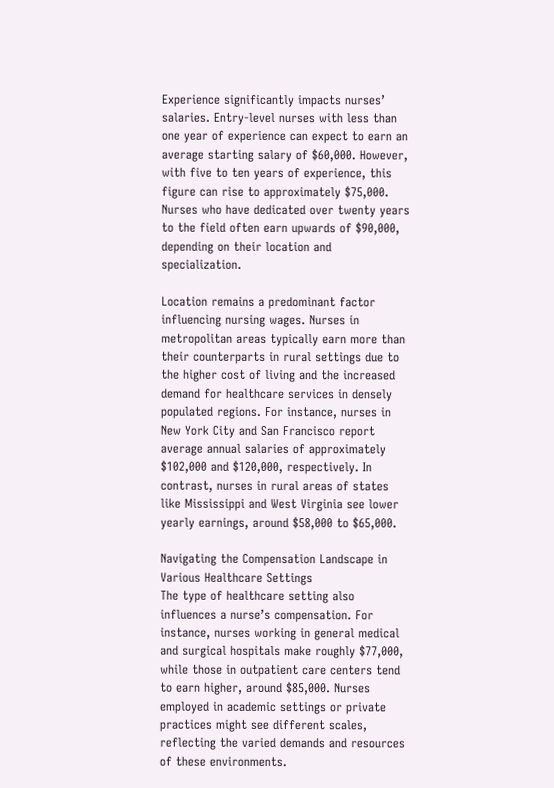Experience significantly impacts nurses’ salaries. Entry-level nurses with less than one year of experience can expect to earn an average starting salary of $60,000. However, with five to ten years of experience, this figure can rise to approximately $75,000. Nurses who have dedicated over twenty years to the field often earn upwards of $90,000, depending on their location and specialization.

Location remains a predominant factor influencing nursing wages. Nurses in metropolitan areas typically earn more than their counterparts in rural settings due to the higher cost of living and the increased demand for healthcare services in densely populated regions. For instance, nurses in New York City and San Francisco report average annual salaries of approximately $102,000 and $120,000, respectively. In contrast, nurses in rural areas of states like Mississippi and West Virginia see lower yearly earnings, around $58,000 to $65,000.

Navigating the Compensation Landscape in Various Healthcare Settings
The type of healthcare setting also influences a nurse’s compensation. For instance, nurses working in general medical and surgical hospitals make roughly $77,000, while those in outpatient care centers tend to earn higher, around $85,000. Nurses employed in academic settings or private practices might see different scales, reflecting the varied demands and resources of these environments.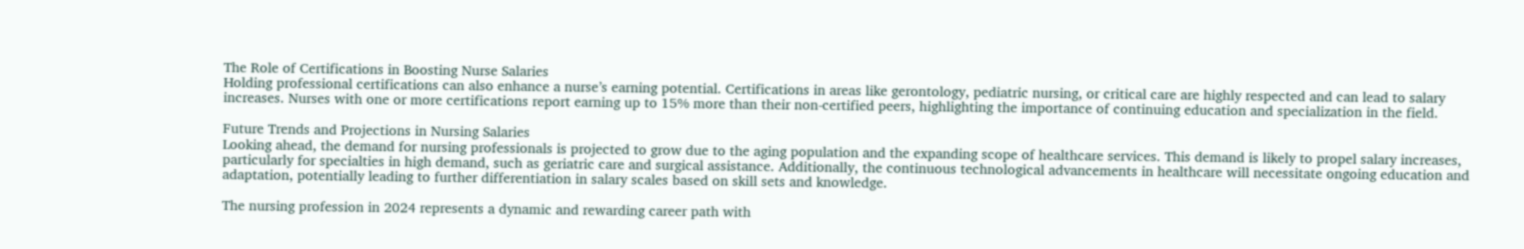The Role of Certifications in Boosting Nurse Salaries
Holding professional certifications can also enhance a nurse’s earning potential. Certifications in areas like gerontology, pediatric nursing, or critical care are highly respected and can lead to salary increases. Nurses with one or more certifications report earning up to 15% more than their non-certified peers, highlighting the importance of continuing education and specialization in the field.

Future Trends and Projections in Nursing Salaries
Looking ahead, the demand for nursing professionals is projected to grow due to the aging population and the expanding scope of healthcare services. This demand is likely to propel salary increases, particularly for specialties in high demand, such as geriatric care and surgical assistance. Additionally, the continuous technological advancements in healthcare will necessitate ongoing education and adaptation, potentially leading to further differentiation in salary scales based on skill sets and knowledge.

The nursing profession in 2024 represents a dynamic and rewarding career path with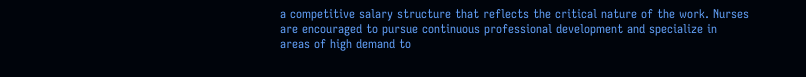a competitive salary structure that reflects the critical nature of the work. Nurses are encouraged to pursue continuous professional development and specialize in areas of high demand to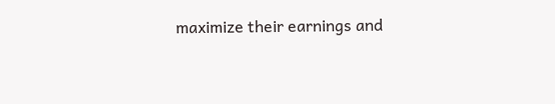maximize their earnings and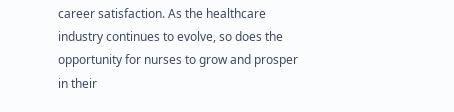career satisfaction. As the healthcare industry continues to evolve, so does the opportunity for nurses to grow and prosper in their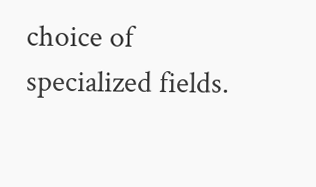choice of specialized fields.